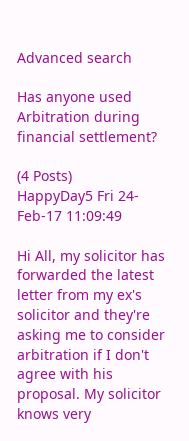Advanced search

Has anyone used Arbitration during financial settlement?

(4 Posts)
HappyDay5 Fri 24-Feb-17 11:09:49

Hi All, my solicitor has forwarded the latest letter from my ex's solicitor and they're asking me to consider arbitration if I don't agree with his proposal. My solicitor knows very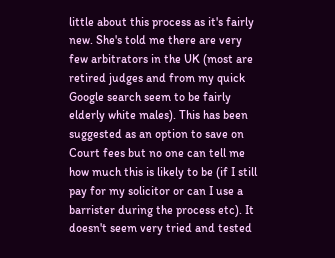little about this process as it's fairly new. She's told me there are very few arbitrators in the UK (most are retired judges and from my quick Google search seem to be fairly elderly white males). This has been suggested as an option to save on Court fees but no one can tell me how much this is likely to be (if I still pay for my solicitor or can I use a barrister during the process etc). It doesn't seem very tried and tested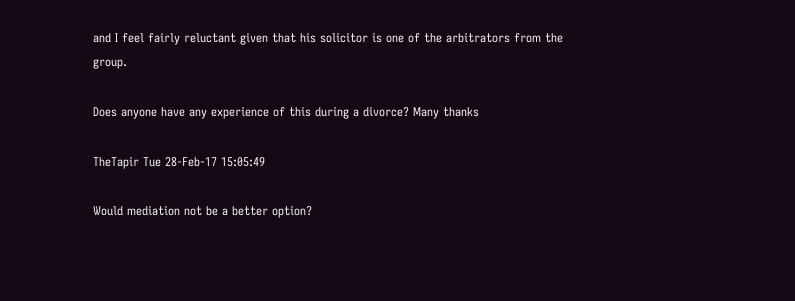and I feel fairly reluctant given that his solicitor is one of the arbitrators from the group.

Does anyone have any experience of this during a divorce? Many thanks

TheTapir Tue 28-Feb-17 15:05:49

Would mediation not be a better option?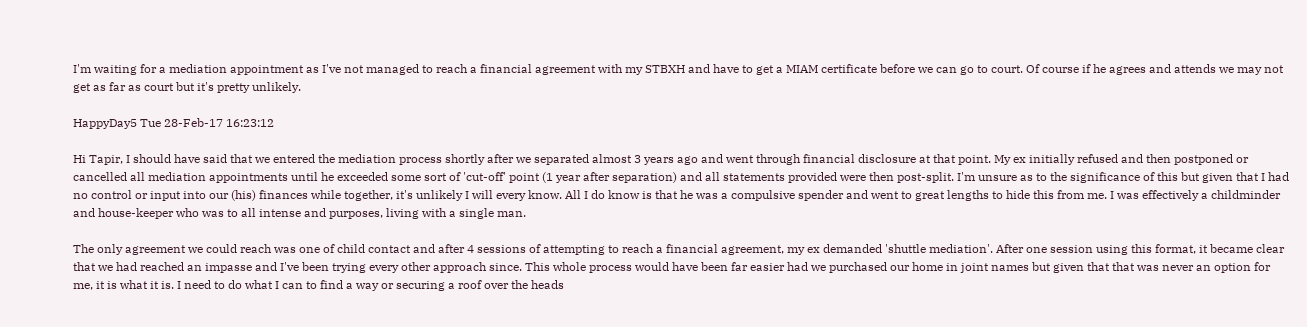I'm waiting for a mediation appointment as I've not managed to reach a financial agreement with my STBXH and have to get a MIAM certificate before we can go to court. Of course if he agrees and attends we may not get as far as court but it's pretty unlikely.

HappyDay5 Tue 28-Feb-17 16:23:12

Hi Tapir, I should have said that we entered the mediation process shortly after we separated almost 3 years ago and went through financial disclosure at that point. My ex initially refused and then postponed or cancelled all mediation appointments until he exceeded some sort of 'cut-off' point (1 year after separation) and all statements provided were then post-split. I'm unsure as to the significance of this but given that I had no control or input into our (his) finances while together, it's unlikely I will every know. All I do know is that he was a compulsive spender and went to great lengths to hide this from me. I was effectively a childminder and house-keeper who was to all intense and purposes, living with a single man.

The only agreement we could reach was one of child contact and after 4 sessions of attempting to reach a financial agreement, my ex demanded 'shuttle mediation'. After one session using this format, it became clear that we had reached an impasse and I've been trying every other approach since. This whole process would have been far easier had we purchased our home in joint names but given that that was never an option for me, it is what it is. I need to do what I can to find a way or securing a roof over the heads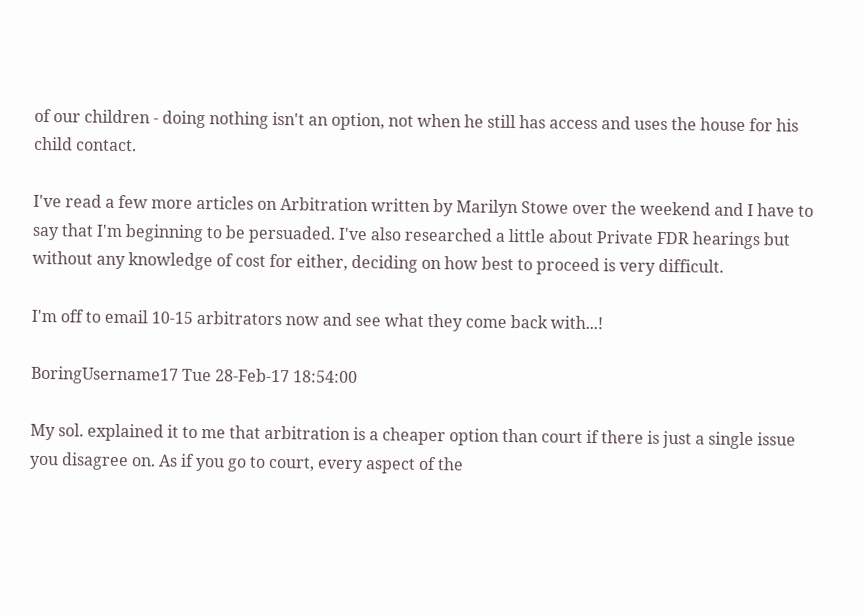of our children - doing nothing isn't an option, not when he still has access and uses the house for his child contact.

I've read a few more articles on Arbitration written by Marilyn Stowe over the weekend and I have to say that I'm beginning to be persuaded. I've also researched a little about Private FDR hearings but without any knowledge of cost for either, deciding on how best to proceed is very difficult.

I'm off to email 10-15 arbitrators now and see what they come back with...!

BoringUsername17 Tue 28-Feb-17 18:54:00

My sol. explained it to me that arbitration is a cheaper option than court if there is just a single issue you disagree on. As if you go to court, every aspect of the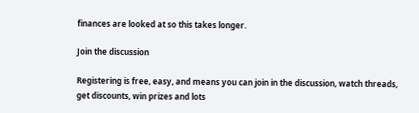finances are looked at so this takes longer.

Join the discussion

Registering is free, easy, and means you can join in the discussion, watch threads, get discounts, win prizes and lots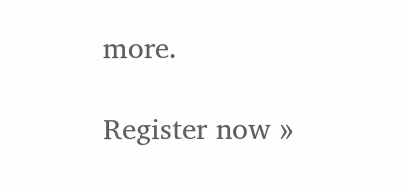more.

Register now »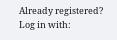Already registered? Log in with: